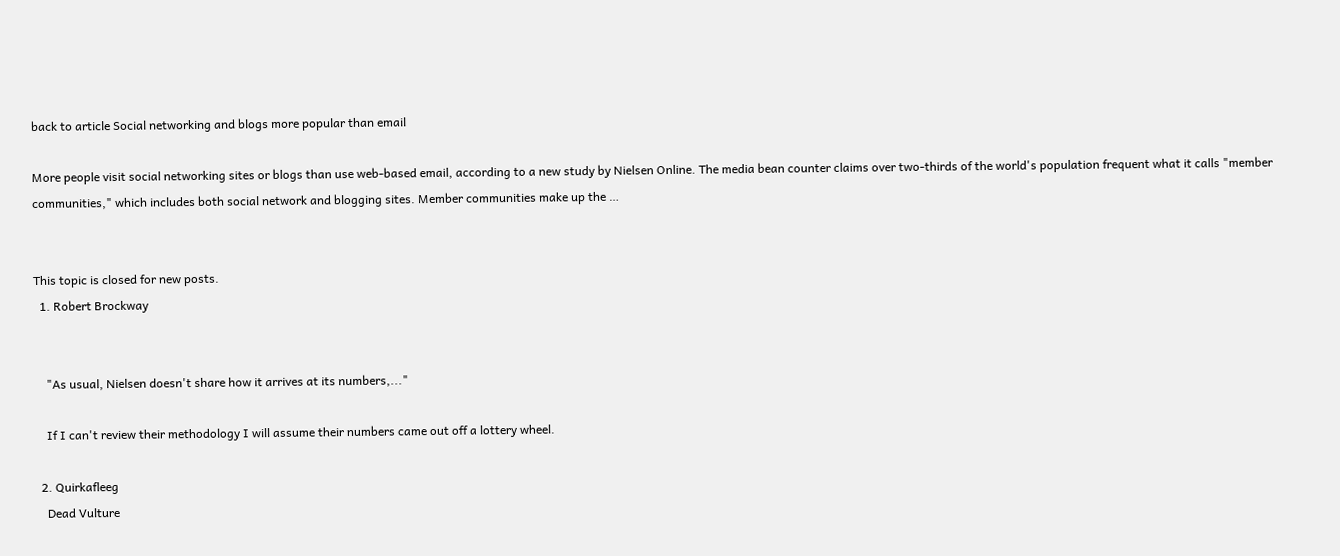back to article Social networking and blogs more popular than email

More people visit social networking sites or blogs than use web-based email, according to a new study by Nielsen Online. The media bean counter claims over two-thirds of the world's population frequent what it calls "member communities," which includes both social network and blogging sites. Member communities make up the …


This topic is closed for new posts.
  1. Robert Brockway


    "As usual, Nielsen doesn't share how it arrives at its numbers,..."

    If I can't review their methodology I will assume their numbers came out off a lottery wheel.

  2. Quirkafleeg
    Dead Vulture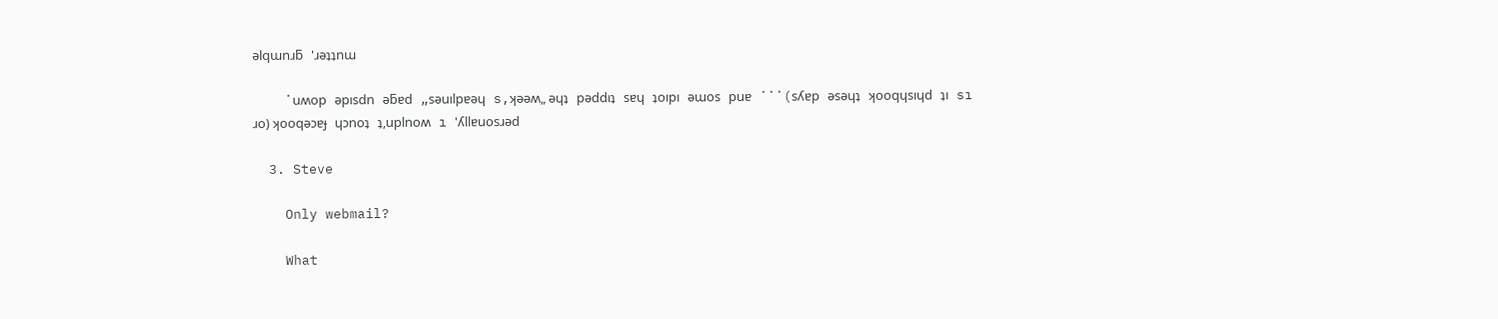ǝlqɯnɹƃ 'ɹǝʇʇnɯ

    ˙uʍop ǝpısdn ǝƃɐd „sǝuılpɐǝɥ s,ʞǝǝʍ„ ǝɥʇ pǝddıʇ sɐɥ ʇoıpı ǝɯos puɐ ˙˙˙(sʎɐp ǝsǝɥʇ ʞooqɥsıɥd ʇı sı ɹo) ʞooqǝɔɐɟ ɥɔnoʇ ʇ,uplnoʍ ı 'ʎllɐuosɹǝd

  3. Steve

    Only webmail?

    What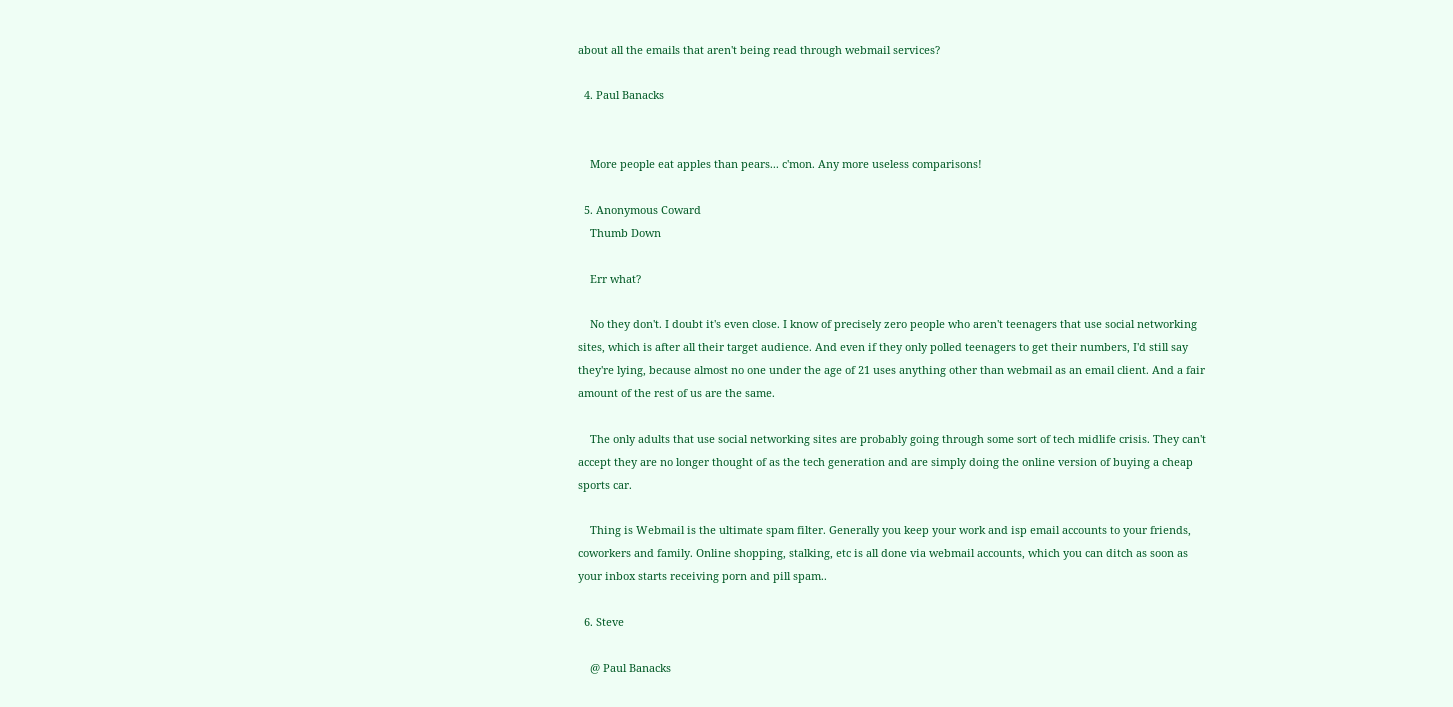about all the emails that aren't being read through webmail services?

  4. Paul Banacks


    More people eat apples than pears... c'mon. Any more useless comparisons!

  5. Anonymous Coward
    Thumb Down

    Err what?

    No they don't. I doubt it's even close. I know of precisely zero people who aren't teenagers that use social networking sites, which is after all their target audience. And even if they only polled teenagers to get their numbers, I'd still say they're lying, because almost no one under the age of 21 uses anything other than webmail as an email client. And a fair amount of the rest of us are the same.

    The only adults that use social networking sites are probably going through some sort of tech midlife crisis. They can't accept they are no longer thought of as the tech generation and are simply doing the online version of buying a cheap sports car.

    Thing is Webmail is the ultimate spam filter. Generally you keep your work and isp email accounts to your friends, coworkers and family. Online shopping, stalking, etc is all done via webmail accounts, which you can ditch as soon as your inbox starts receiving porn and pill spam..

  6. Steve

    @ Paul Banacks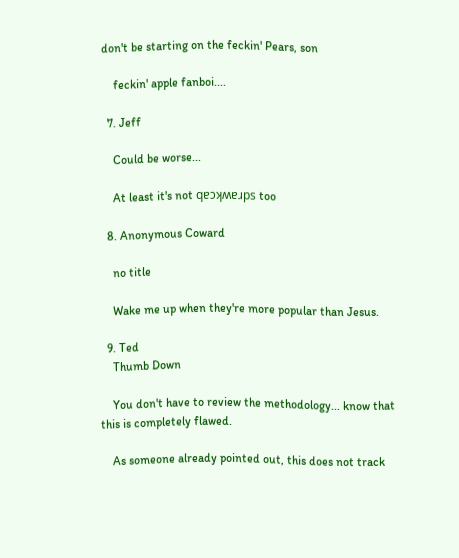don't be starting on the feckin' Pears, son

    feckin' apple fanboi....

  7. Jeff

    Could be worse...

    At least it's not qɐɔʞʍɐɹps too

  8. Anonymous Coward

    no title

    Wake me up when they're more popular than Jesus.

  9. Ted
    Thumb Down

    You don't have to review the methodology... know that this is completely flawed.

    As someone already pointed out, this does not track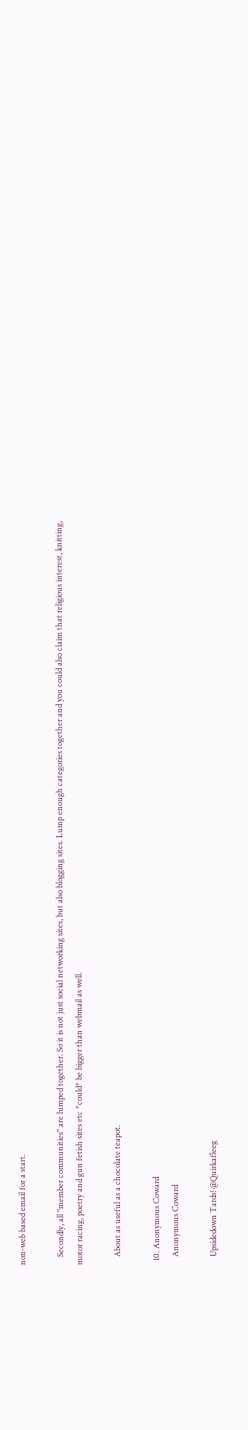non-web based email for a start.

    Secondly, all "member communities" are lumped together. So it is not just social networking sites, but also blogging sites. Lump enough categories together and you could also claim that religious interest, knitting, motor racing, poetry and gun fetish sites etc *could* be bigger than webmail as well.

    About as useful as a chocolate teapot.

  10. Anonymous Coward
    Anonymous Coward

    Upsidedown Tards! @Quirkafleeg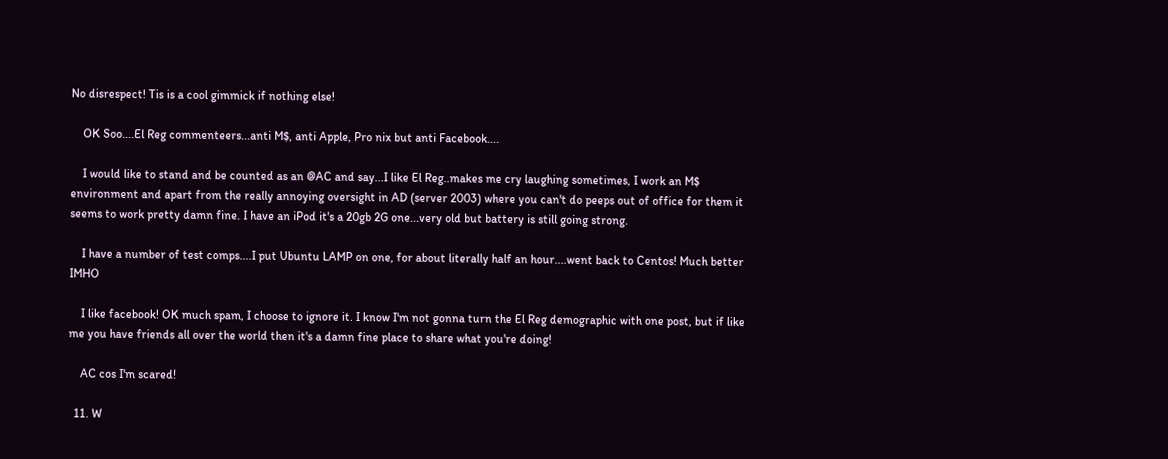No disrespect! Tis is a cool gimmick if nothing else!

    OK Soo....El Reg commenteers...anti M$, anti Apple, Pro nix but anti Facebook....

    I would like to stand and be counted as an @AC and say...I like El Reg..makes me cry laughing sometimes, I work an M$ environment and apart from the really annoying oversight in AD (server 2003) where you can't do peeps out of office for them it seems to work pretty damn fine. I have an iPod it's a 20gb 2G one...very old but battery is still going strong.

    I have a number of test comps....I put Ubuntu LAMP on one, for about literally half an hour....went back to Centos! Much better IMHO

    I like facebook! OK much spam, I choose to ignore it. I know I'm not gonna turn the El Reg demographic with one post, but if like me you have friends all over the world then it's a damn fine place to share what you're doing!

    AC cos I'm scared!

  11. W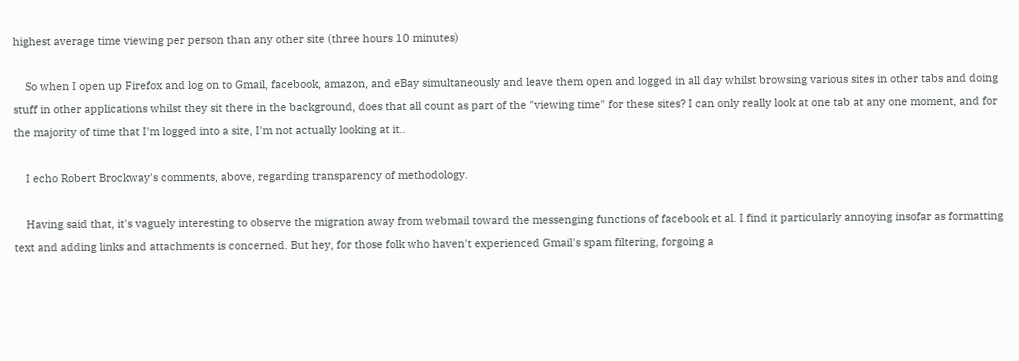highest average time viewing per person than any other site (three hours 10 minutes)

    So when I open up Firefox and log on to Gmail, facebook, amazon, and eBay simultaneously and leave them open and logged in all day whilst browsing various sites in other tabs and doing stuff in other applications whilst they sit there in the background, does that all count as part of the "viewing time" for these sites? I can only really look at one tab at any one moment, and for the majority of time that I'm logged into a site, I'm not actually looking at it..

    I echo Robert Brockway's comments, above, regarding transparency of methodology.

    Having said that, it's vaguely interesting to observe the migration away from webmail toward the messenging functions of facebook et al. I find it particularly annoying insofar as formatting text and adding links and attachments is concerned. But hey, for those folk who haven't experienced Gmail's spam filtering, forgoing a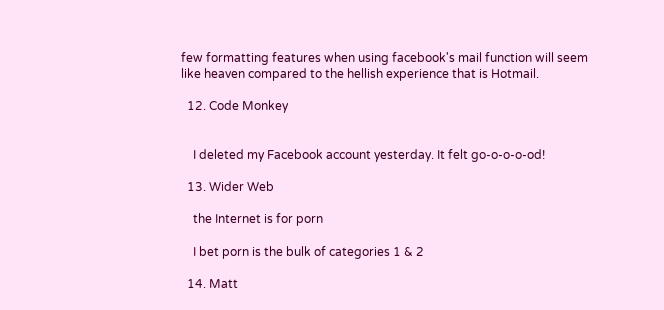few formatting features when using facebook's mail function will seem like heaven compared to the hellish experience that is Hotmail.

  12. Code Monkey


    I deleted my Facebook account yesterday. It felt go-o-o-o-od!

  13. Wider Web

    the Internet is for porn

    I bet porn is the bulk of categories 1 & 2

  14. Matt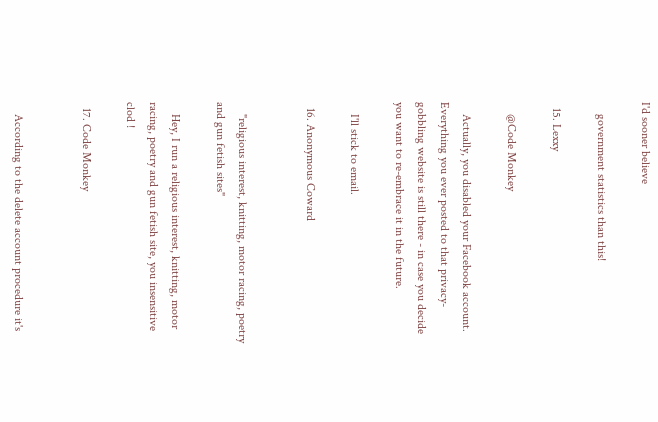I'd sooner believe

    government statistics than this!

  15. Lexxy

    @Code Monkey

    Actually, you disabled your Facebook account. Everything you ever posted to that privacy-gobbling website is still there - in case you decide you want to re-embrace it in the future.

    I'll stick to email.

  16. Anonymous Coward


    "religious interest, knitting, motor racing, poetry and gun fetish sites"

    Hey, I run a religious interest, knitting, motor racing, poetry and gun fetish site, you insensitive clod !

  17. Code Monkey


    According to the delete account procedure it's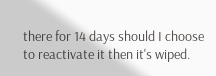there for 14 days should I choose to reactivate it then it's wiped.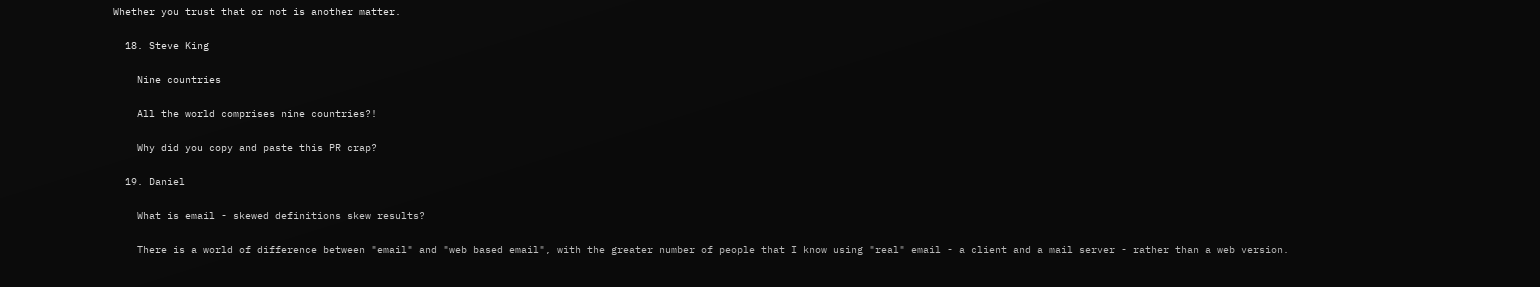Whether you trust that or not is another matter.

  18. Steve King

    Nine countries

    All the world comprises nine countries?!

    Why did you copy and paste this PR crap?

  19. Daniel

    What is email - skewed definitions skew results?

    There is a world of difference between "email" and "web based email", with the greater number of people that I know using "real" email - a client and a mail server - rather than a web version.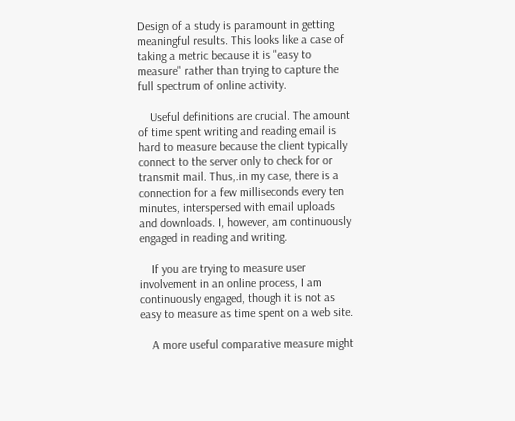Design of a study is paramount in getting meaningful results. This looks like a case of taking a metric because it is "easy to measure" rather than trying to capture the full spectrum of online activity.

    Useful definitions are crucial. The amount of time spent writing and reading email is hard to measure because the client typically connect to the server only to check for or transmit mail. Thus,.in my case, there is a connection for a few milliseconds every ten minutes, interspersed with email uploads and downloads. I, however, am continuously engaged in reading and writing.

    If you are trying to measure user involvement in an online process, I am continuously engaged, though it is not as easy to measure as time spent on a web site.

    A more useful comparative measure might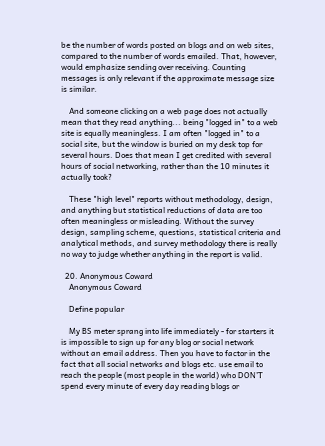be the number of words posted on blogs and on web sites, compared to the number of words emailed. That, however, would emphasize sending over receiving. Counting messages is only relevant if the approximate message size is similar.

    And someone clicking on a web page does not actually mean that they read anything... being "logged in" to a web site is equally meaningless. I am often "logged in" to a social site, but the window is buried on my desk top for several hours. Does that mean I get credited with several hours of social networking, rather than the 10 minutes it actually took?

    These "high level" reports without methodology, design, and anything but statistical reductions of data are too often meaningless or misleading. Without the survey design, sampling scheme, questions, statistical criteria and analytical methods, and survey methodology there is really no way to judge whether anything in the report is valid.

  20. Anonymous Coward
    Anonymous Coward

    Define popular

    My BS meter sprang into life immediately - for starters it is impossible to sign up for any blog or social network without an email address. Then you have to factor in the fact that all social networks and blogs etc. use email to reach the people (most people in the world) who DON’T spend every minute of every day reading blogs or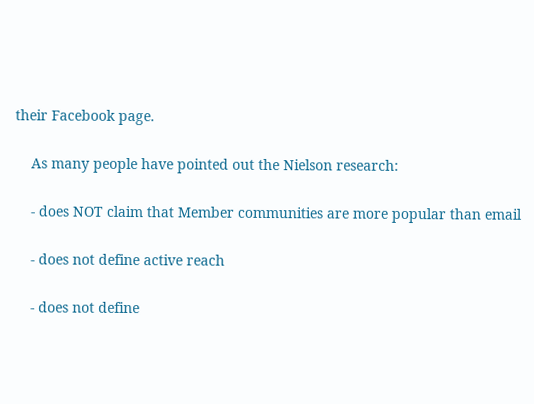their Facebook page.

    As many people have pointed out the Nielson research:

    - does NOT claim that Member communities are more popular than email

    - does not define active reach

    - does not define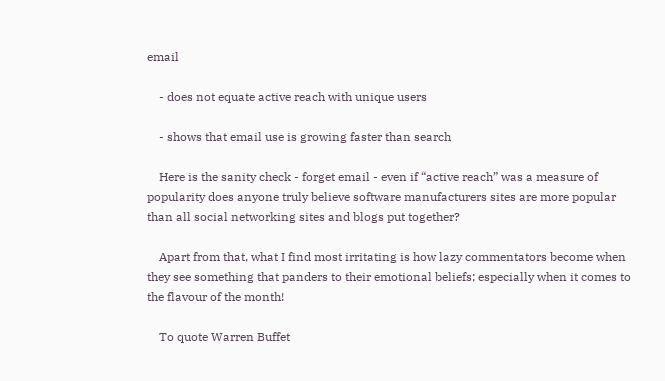email

    - does not equate active reach with unique users

    - shows that email use is growing faster than search

    Here is the sanity check - forget email - even if “active reach” was a measure of popularity does anyone truly believe software manufacturers sites are more popular than all social networking sites and blogs put together?

    Apart from that, what I find most irritating is how lazy commentators become when they see something that panders to their emotional beliefs; especially when it comes to the flavour of the month!

    To quote Warren Buffet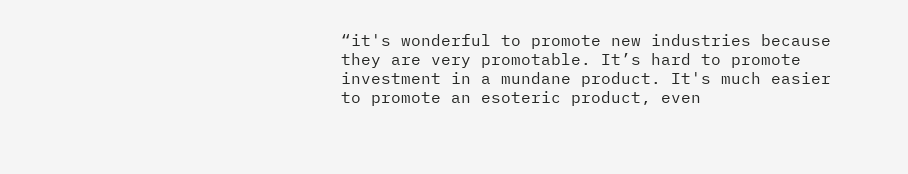“it's wonderful to promote new industries because they are very promotable. It’s hard to promote investment in a mundane product. It's much easier to promote an esoteric product, even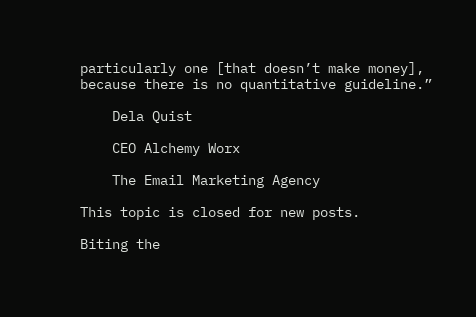particularly one [that doesn’t make money], because there is no quantitative guideline.”

    Dela Quist

    CEO Alchemy Worx

    The Email Marketing Agency

This topic is closed for new posts.

Biting the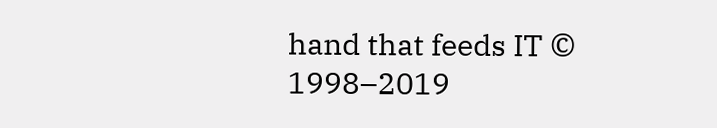hand that feeds IT © 1998–2019